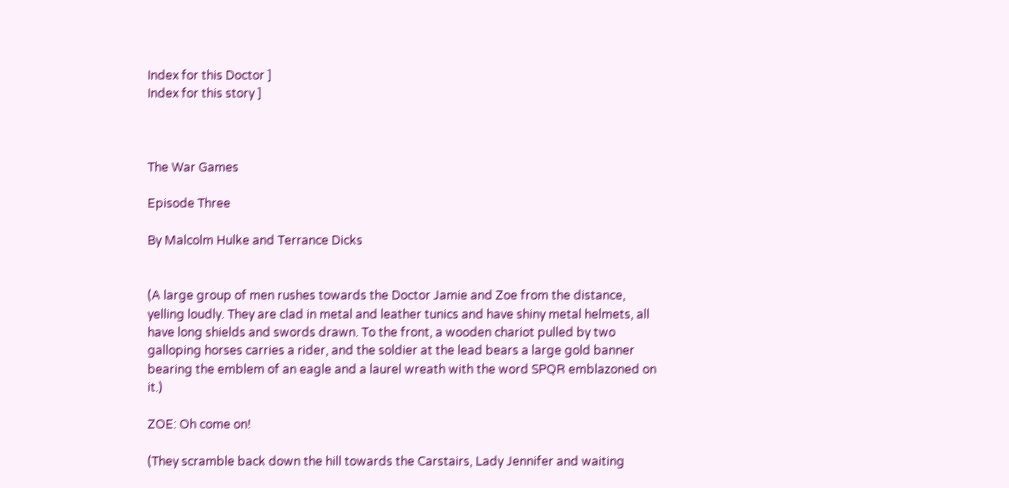Index for this Doctor ]
Index for this story ]



The War Games

Episode Three

By Malcolm Hulke and Terrance Dicks


(A large group of men rushes towards the Doctor Jamie and Zoe from the distance, yelling loudly. They are clad in metal and leather tunics and have shiny metal helmets, all have long shields and swords drawn. To the front, a wooden chariot pulled by two galloping horses carries a rider, and the soldier at the lead bears a large gold banner bearing the emblem of an eagle and a laurel wreath with the word SPQR emblazoned on it.)

ZOE: Oh come on!

(They scramble back down the hill towards the Carstairs, Lady Jennifer and waiting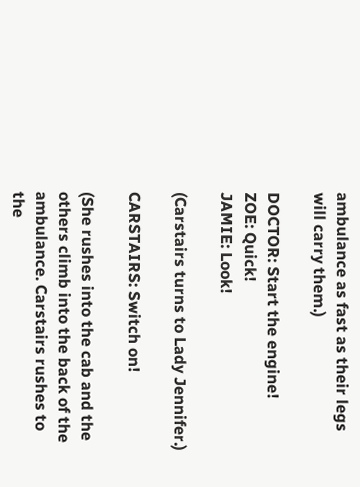ambulance as fast as their legs will carry them.)

DOCTOR: Start the engine!
ZOE: Quick!
JAMIE: Look!

(Carstairs turns to Lady Jennifer.)

CARSTAIRS: Switch on!

(She rushes into the cab and the others climb into the back of the ambulance. Carstairs rushes to the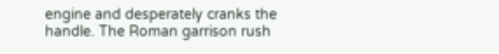engine and desperately cranks the handle. The Roman garrison rush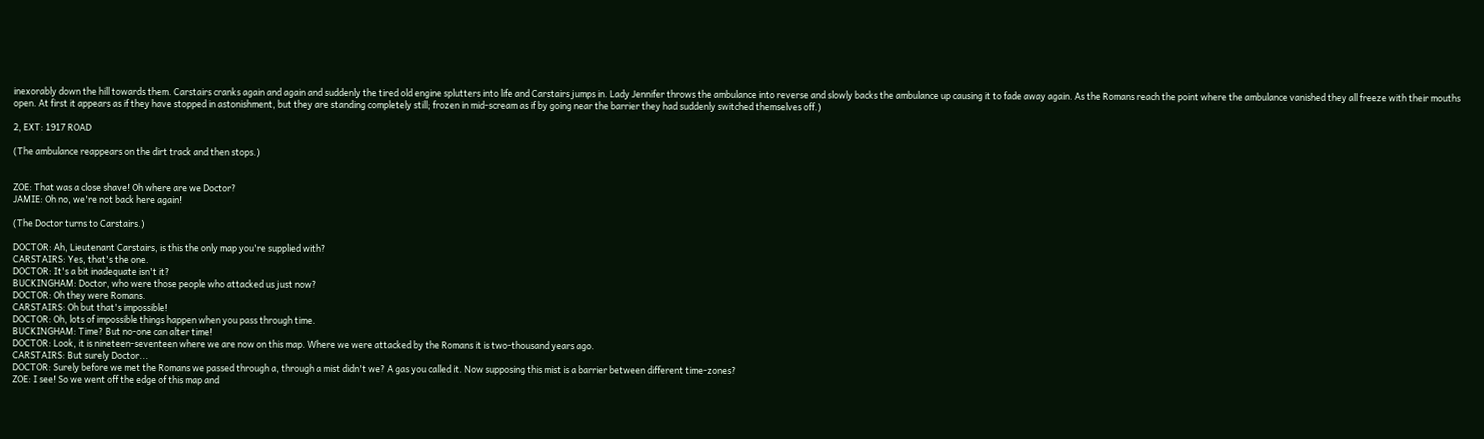inexorably down the hill towards them. Carstairs cranks again and again and suddenly the tired old engine splutters into life and Carstairs jumps in. Lady Jennifer throws the ambulance into reverse and slowly backs the ambulance up causing it to fade away again. As the Romans reach the point where the ambulance vanished they all freeze with their mouths open. At first it appears as if they have stopped in astonishment, but they are standing completely still; frozen in mid-scream as if by going near the barrier they had suddenly switched themselves off.)

2, EXT: 1917 ROAD

(The ambulance reappears on the dirt track and then stops.)


ZOE: That was a close shave! Oh where are we Doctor?
JAMIE: Oh no, we're not back here again!

(The Doctor turns to Carstairs.)

DOCTOR: Ah, Lieutenant Carstairs, is this the only map you're supplied with?
CARSTAIRS: Yes, that's the one.
DOCTOR: It's a bit inadequate isn't it?
BUCKINGHAM: Doctor, who were those people who attacked us just now?
DOCTOR: Oh they were Romans.
CARSTAIRS: Oh but that's impossible!
DOCTOR: Oh, lots of impossible things happen when you pass through time.
BUCKINGHAM: Time? But no-one can alter time!
DOCTOR: Look, it is nineteen-seventeen where we are now on this map. Where we were attacked by the Romans it is two-thousand years ago.
CARSTAIRS: But surely Doctor...
DOCTOR: Surely before we met the Romans we passed through a, through a mist didn't we? A gas you called it. Now supposing this mist is a barrier between different time-zones?
ZOE: I see! So we went off the edge of this map and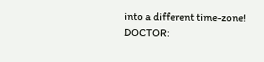into a different time-zone!
DOCTOR: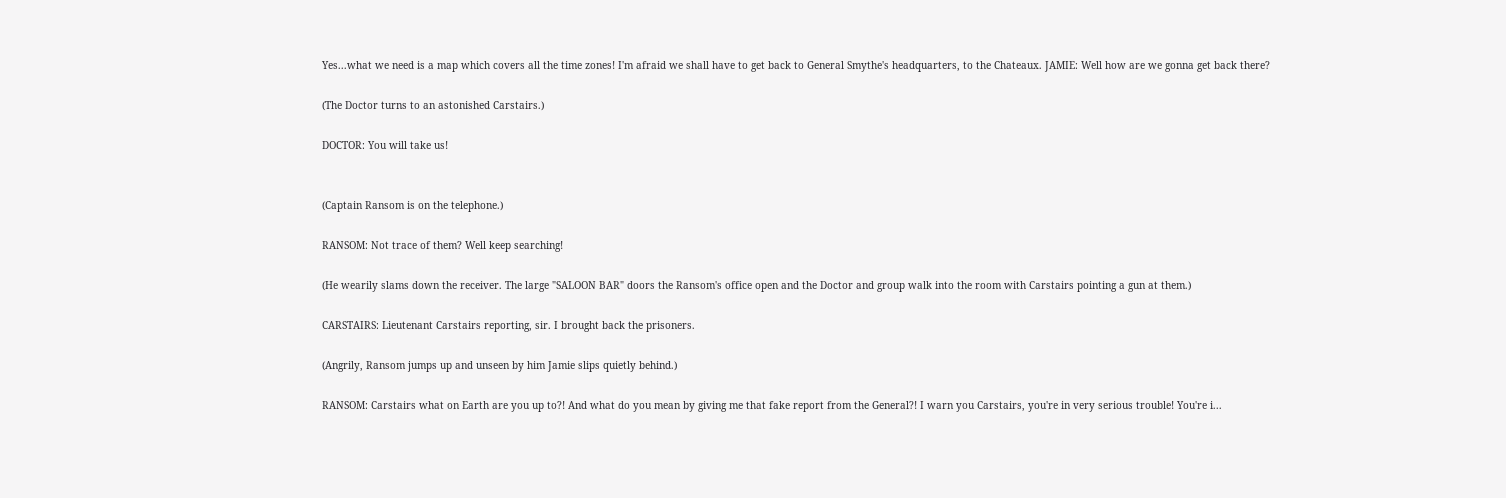Yes...what we need is a map which covers all the time zones! I'm afraid we shall have to get back to General Smythe's headquarters, to the Chateaux. JAMIE: Well how are we gonna get back there?

(The Doctor turns to an astonished Carstairs.)

DOCTOR: You will take us!


(Captain Ransom is on the telephone.)

RANSOM: Not trace of them? Well keep searching!

(He wearily slams down the receiver. The large "SALOON BAR" doors the Ransom's office open and the Doctor and group walk into the room with Carstairs pointing a gun at them.)

CARSTAIRS: Lieutenant Carstairs reporting, sir. I brought back the prisoners.

(Angrily, Ransom jumps up and unseen by him Jamie slips quietly behind.)

RANSOM: Carstairs what on Earth are you up to?! And what do you mean by giving me that fake report from the General?! I warn you Carstairs, you're in very serious trouble! You're i...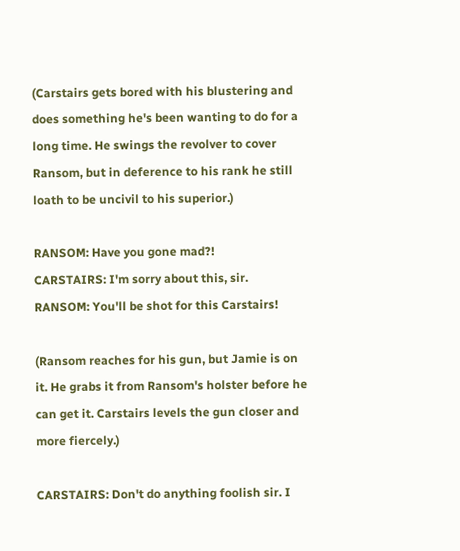(Carstairs gets bored with his blustering and does something he's been wanting to do for a long time. He swings the revolver to cover Ransom, but in deference to his rank he still loath to be uncivil to his superior.)

RANSOM: Have you gone mad?!
CARSTAIRS: I'm sorry about this, sir.
RANSOM: You'll be shot for this Carstairs!

(Ransom reaches for his gun, but Jamie is on it. He grabs it from Ransom's holster before he can get it. Carstairs levels the gun closer and more fiercely.)

CARSTAIRS: Don't do anything foolish sir. I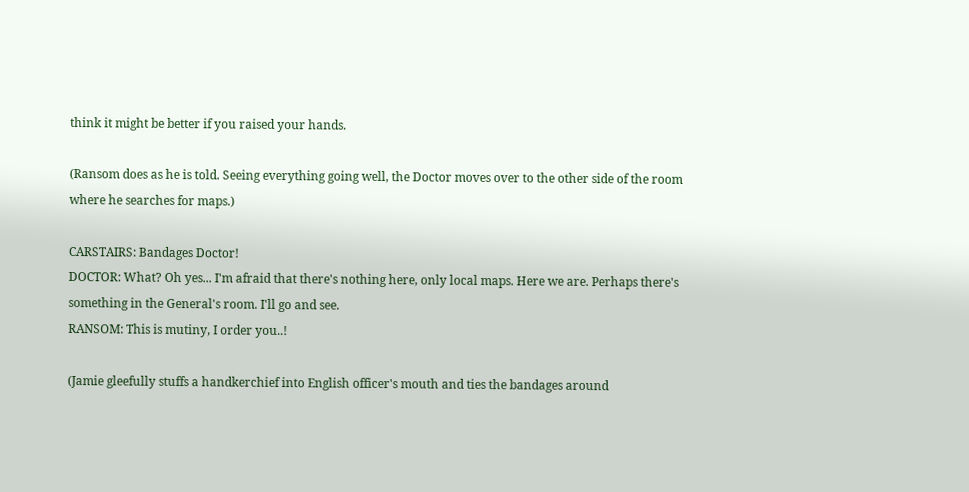think it might be better if you raised your hands.

(Ransom does as he is told. Seeing everything going well, the Doctor moves over to the other side of the room where he searches for maps.)

CARSTAIRS: Bandages Doctor!
DOCTOR: What? Oh yes... I'm afraid that there's nothing here, only local maps. Here we are. Perhaps there's something in the General's room. I'll go and see.
RANSOM: This is mutiny, I order you..!

(Jamie gleefully stuffs a handkerchief into English officer's mouth and ties the bandages around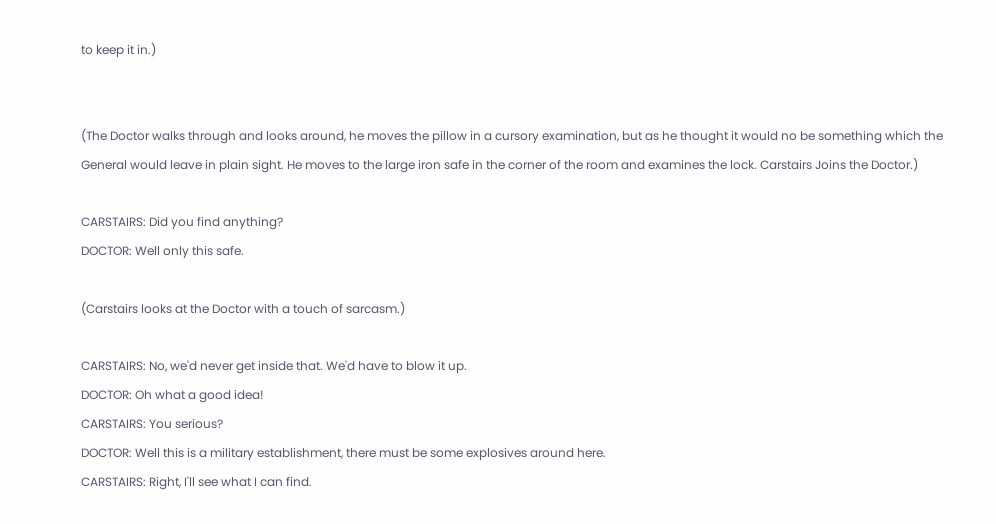to keep it in.)


(The Doctor walks through and looks around, he moves the pillow in a cursory examination, but as he thought it would no be something which the General would leave in plain sight. He moves to the large iron safe in the corner of the room and examines the lock. Carstairs Joins the Doctor.)

CARSTAIRS: Did you find anything?
DOCTOR: Well only this safe.

(Carstairs looks at the Doctor with a touch of sarcasm.)

CARSTAIRS: No, we'd never get inside that. We'd have to blow it up.
DOCTOR: Oh what a good idea!
CARSTAIRS: You serious?
DOCTOR: Well this is a military establishment, there must be some explosives around here.
CARSTAIRS: Right, I'll see what I can find.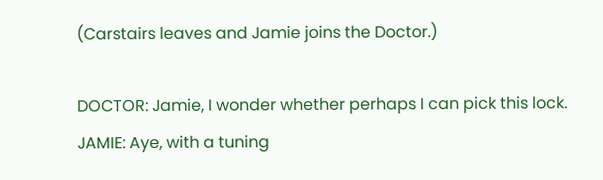(Carstairs leaves and Jamie joins the Doctor.)

DOCTOR: Jamie, I wonder whether perhaps I can pick this lock.
JAMIE: Aye, with a tuning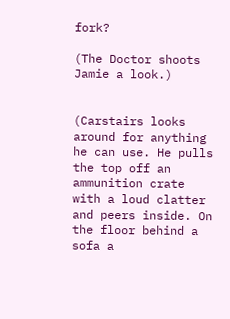fork?

(The Doctor shoots Jamie a look.)


(Carstairs looks around for anything he can use. He pulls the top off an ammunition crate with a loud clatter and peers inside. On the floor behind a sofa a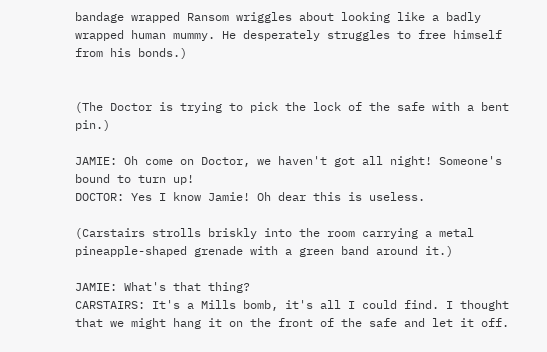bandage wrapped Ransom wriggles about looking like a badly wrapped human mummy. He desperately struggles to free himself from his bonds.)


(The Doctor is trying to pick the lock of the safe with a bent pin.)

JAMIE: Oh come on Doctor, we haven't got all night! Someone's bound to turn up!
DOCTOR: Yes I know Jamie! Oh dear this is useless.

(Carstairs strolls briskly into the room carrying a metal pineapple-shaped grenade with a green band around it.)

JAMIE: What's that thing?
CARSTAIRS: It's a Mills bomb, it's all I could find. I thought that we might hang it on the front of the safe and let it off.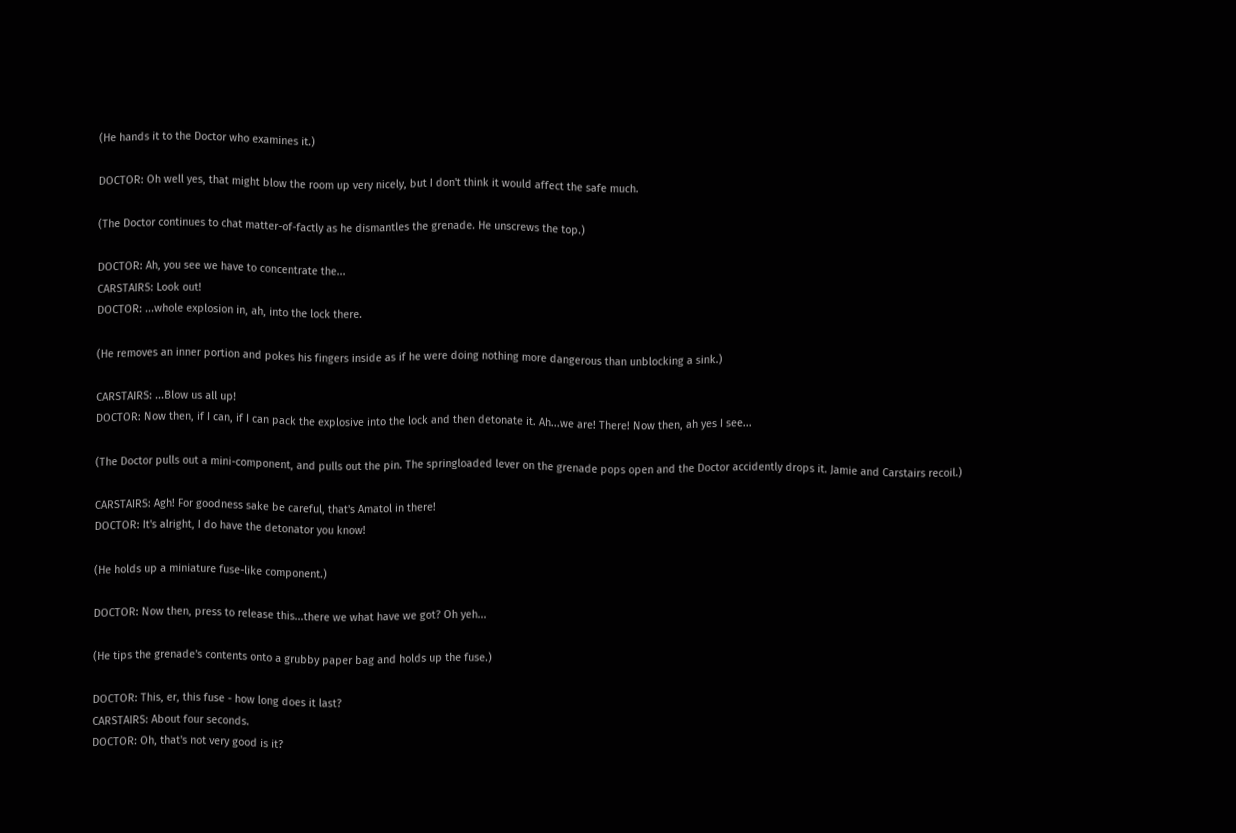(He hands it to the Doctor who examines it.)

DOCTOR: Oh well yes, that might blow the room up very nicely, but I don't think it would affect the safe much.

(The Doctor continues to chat matter-of-factly as he dismantles the grenade. He unscrews the top.)

DOCTOR: Ah, you see we have to concentrate the...
CARSTAIRS: Look out!
DOCTOR: ...whole explosion in, ah, into the lock there.

(He removes an inner portion and pokes his fingers inside as if he were doing nothing more dangerous than unblocking a sink.)

CARSTAIRS: ...Blow us all up!
DOCTOR: Now then, if I can, if I can pack the explosive into the lock and then detonate it. Ah...we are! There! Now then, ah yes I see...

(The Doctor pulls out a mini-component, and pulls out the pin. The springloaded lever on the grenade pops open and the Doctor accidently drops it. Jamie and Carstairs recoil.)

CARSTAIRS: Agh! For goodness sake be careful, that's Amatol in there!
DOCTOR: It's alright, I do have the detonator you know!

(He holds up a miniature fuse-like component.)

DOCTOR: Now then, press to release this...there we what have we got? Oh yeh...

(He tips the grenade's contents onto a grubby paper bag and holds up the fuse.)

DOCTOR: This, er, this fuse - how long does it last?
CARSTAIRS: About four seconds.
DOCTOR: Oh, that's not very good is it?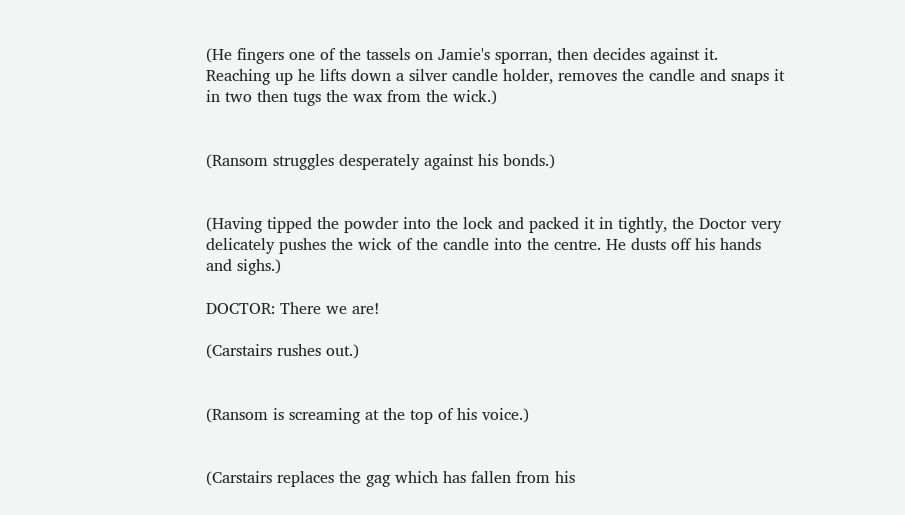(He fingers one of the tassels on Jamie's sporran, then decides against it. Reaching up he lifts down a silver candle holder, removes the candle and snaps it in two then tugs the wax from the wick.)


(Ransom struggles desperately against his bonds.)


(Having tipped the powder into the lock and packed it in tightly, the Doctor very delicately pushes the wick of the candle into the centre. He dusts off his hands and sighs.)

DOCTOR: There we are!

(Carstairs rushes out.)


(Ransom is screaming at the top of his voice.)


(Carstairs replaces the gag which has fallen from his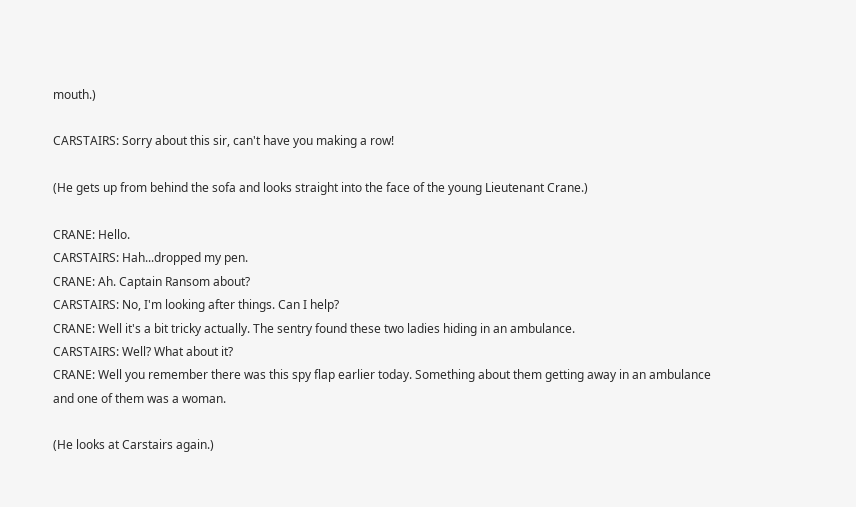mouth.)

CARSTAIRS: Sorry about this sir, can't have you making a row!

(He gets up from behind the sofa and looks straight into the face of the young Lieutenant Crane.)

CRANE: Hello.
CARSTAIRS: Hah...dropped my pen.
CRANE: Ah. Captain Ransom about?
CARSTAIRS: No, I'm looking after things. Can I help?
CRANE: Well it's a bit tricky actually. The sentry found these two ladies hiding in an ambulance.
CARSTAIRS: Well? What about it?
CRANE: Well you remember there was this spy flap earlier today. Something about them getting away in an ambulance and one of them was a woman.

(He looks at Carstairs again.)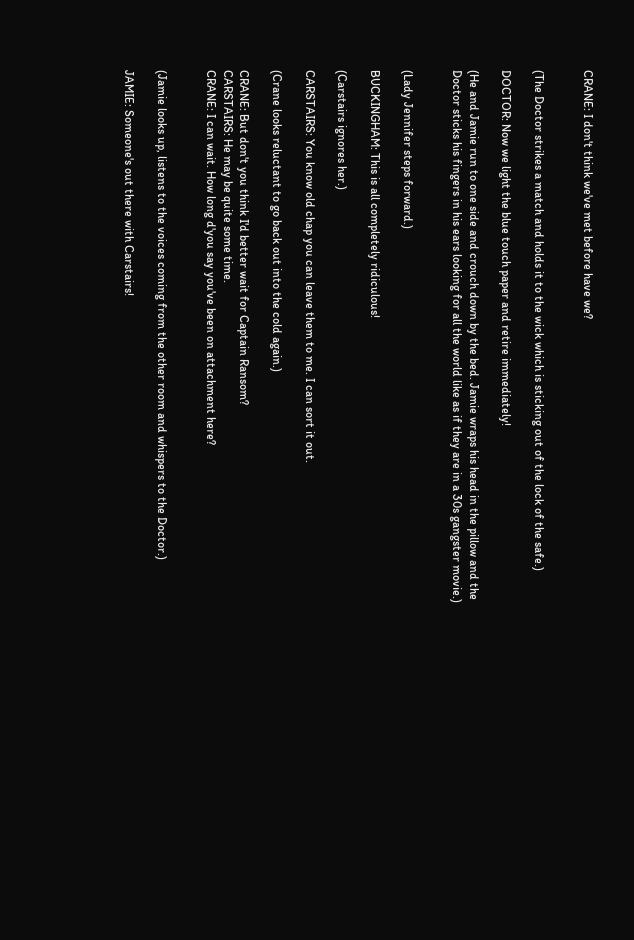CRANE: I don't think we've met before have we?


(The Doctor strikes a match and holds it to the wick which is sticking out of the lock of the safe.)

DOCTOR: Now we light the blue touch paper and retire immediately!

(He and Jamie run to one side and crouch down by the bed. Jamie wraps his head in the pillow and the Doctor sticks his fingers in his ears looking for all the world like as if they are in a 30s gangster movie.)


(Lady Jennifer steps forward.)

BUCKINGHAM: This is all completely ridiculous!

(Carstairs ignores her.)

CARSTAIRS: You know old chap you can leave them to me. I can sort it out.

(Crane looks reluctant to go back out into the cold again.)

CRANE: But don't you think I'd better wait for Captain Ransom?
CARSTAIRS: He may be quite some time.
CRANE: I can wait. How long d'you say you've been on attachment here?


(Jamie looks up, listens to the voices coming from the other room and whispers to the Doctor.)

JAMIE: Someone's out there with Carstairs!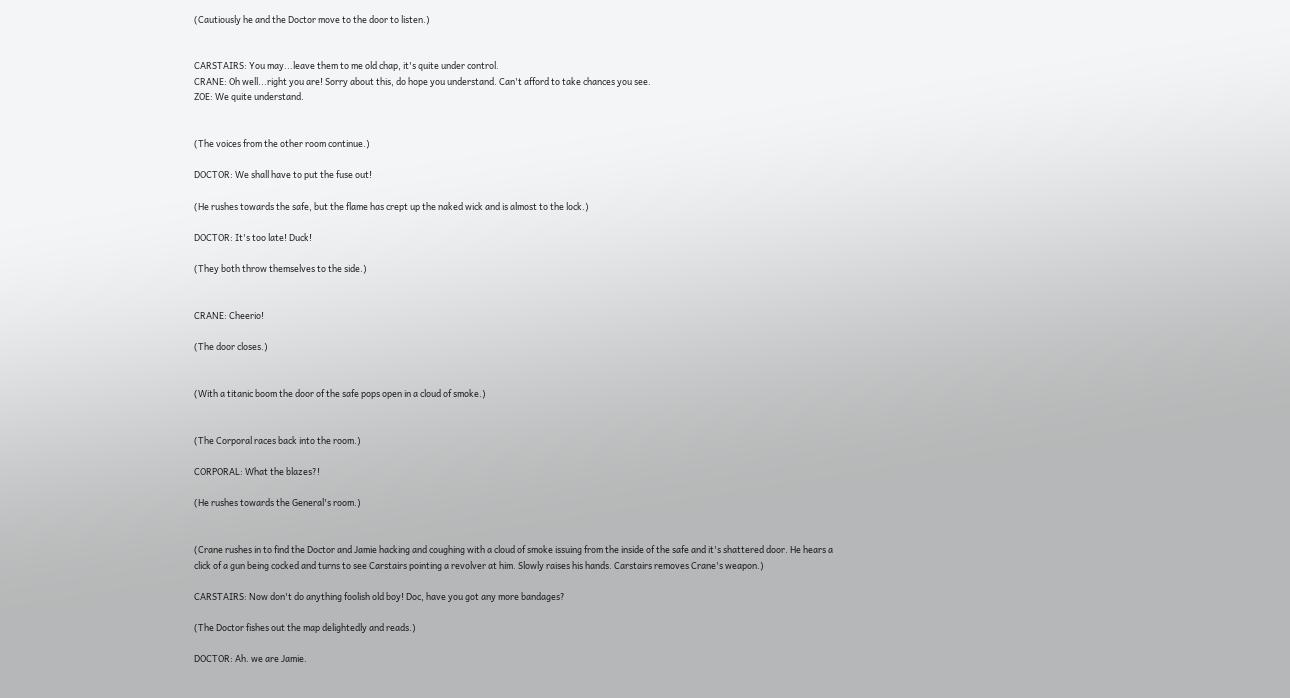(Cautiously he and the Doctor move to the door to listen.)


CARSTAIRS: You may...leave them to me old chap, it's quite under control.
CRANE: Oh well...right you are! Sorry about this, do hope you understand. Can't afford to take chances you see.
ZOE: We quite understand.


(The voices from the other room continue.)

DOCTOR: We shall have to put the fuse out!

(He rushes towards the safe, but the flame has crept up the naked wick and is almost to the lock.)

DOCTOR: It's too late! Duck!

(They both throw themselves to the side.)


CRANE: Cheerio!

(The door closes.)


(With a titanic boom the door of the safe pops open in a cloud of smoke.)


(The Corporal races back into the room.)

CORPORAL: What the blazes?!

(He rushes towards the General's room.)


(Crane rushes in to find the Doctor and Jamie hacking and coughing with a cloud of smoke issuing from the inside of the safe and it's shattered door. He hears a click of a gun being cocked and turns to see Carstairs pointing a revolver at him. Slowly raises his hands. Carstairs removes Crane's weapon.)

CARSTAIRS: Now don't do anything foolish old boy! Doc, have you got any more bandages?

(The Doctor fishes out the map delightedly and reads.)

DOCTOR: Ah. we are Jamie.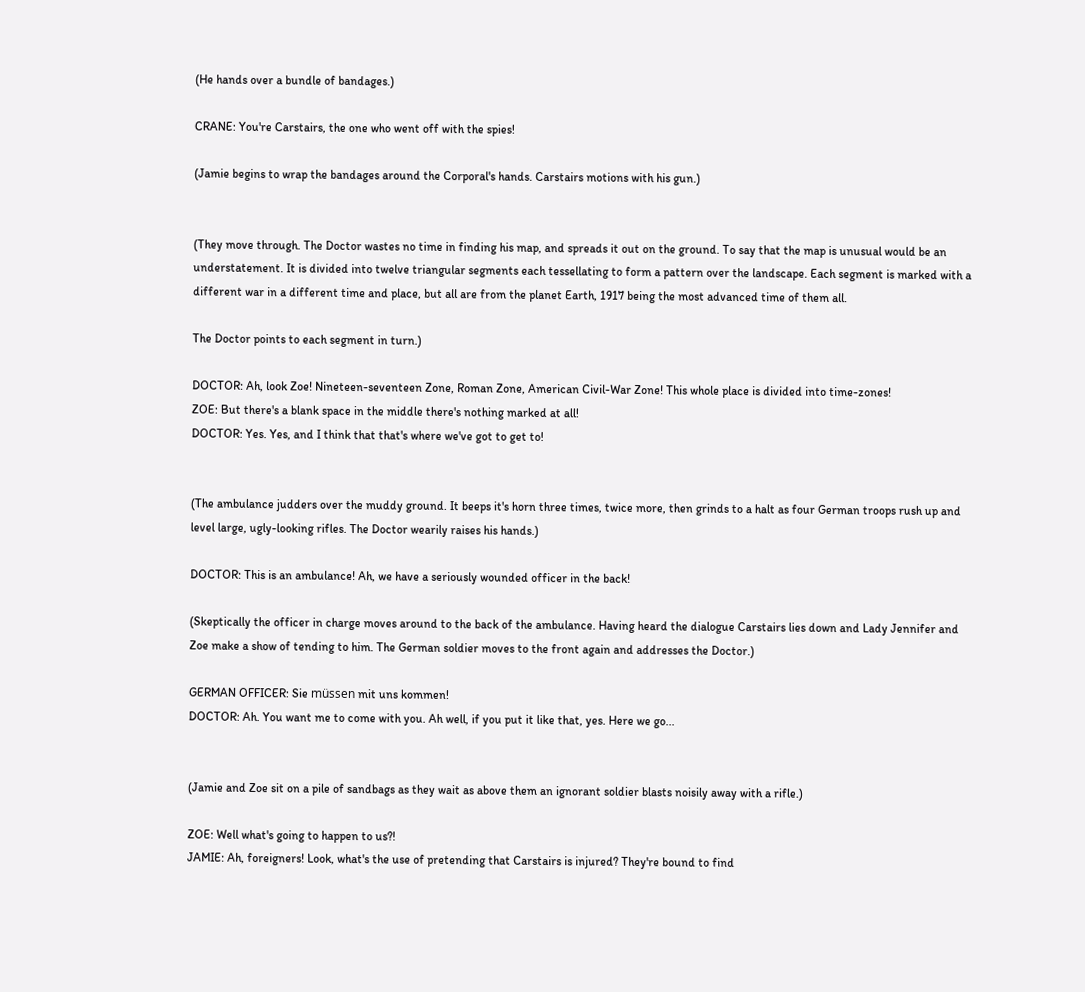(He hands over a bundle of bandages.)

CRANE: You're Carstairs, the one who went off with the spies!

(Jamie begins to wrap the bandages around the Corporal's hands. Carstairs motions with his gun.)


(They move through. The Doctor wastes no time in finding his map, and spreads it out on the ground. To say that the map is unusual would be an understatement. It is divided into twelve triangular segments each tessellating to form a pattern over the landscape. Each segment is marked with a different war in a different time and place, but all are from the planet Earth, 1917 being the most advanced time of them all.

The Doctor points to each segment in turn.)

DOCTOR: Ah, look Zoe! Nineteen-seventeen Zone, Roman Zone, American Civil-War Zone! This whole place is divided into time-zones!
ZOE: But there's a blank space in the middle there's nothing marked at all!
DOCTOR: Yes. Yes, and I think that that's where we've got to get to!


(The ambulance judders over the muddy ground. It beeps it's horn three times, twice more, then grinds to a halt as four German troops rush up and level large, ugly-looking rifles. The Doctor wearily raises his hands.)

DOCTOR: This is an ambulance! Ah, we have a seriously wounded officer in the back!

(Skeptically the officer in charge moves around to the back of the ambulance. Having heard the dialogue Carstairs lies down and Lady Jennifer and Zoe make a show of tending to him. The German soldier moves to the front again and addresses the Doctor.)

GERMAN OFFICER: Sie müssen mit uns kommen!
DOCTOR: Ah. You want me to come with you. Ah well, if you put it like that, yes. Here we go...


(Jamie and Zoe sit on a pile of sandbags as they wait as above them an ignorant soldier blasts noisily away with a rifle.)

ZOE: Well what's going to happen to us?!
JAMIE: Ah, foreigners! Look, what's the use of pretending that Carstairs is injured? They're bound to find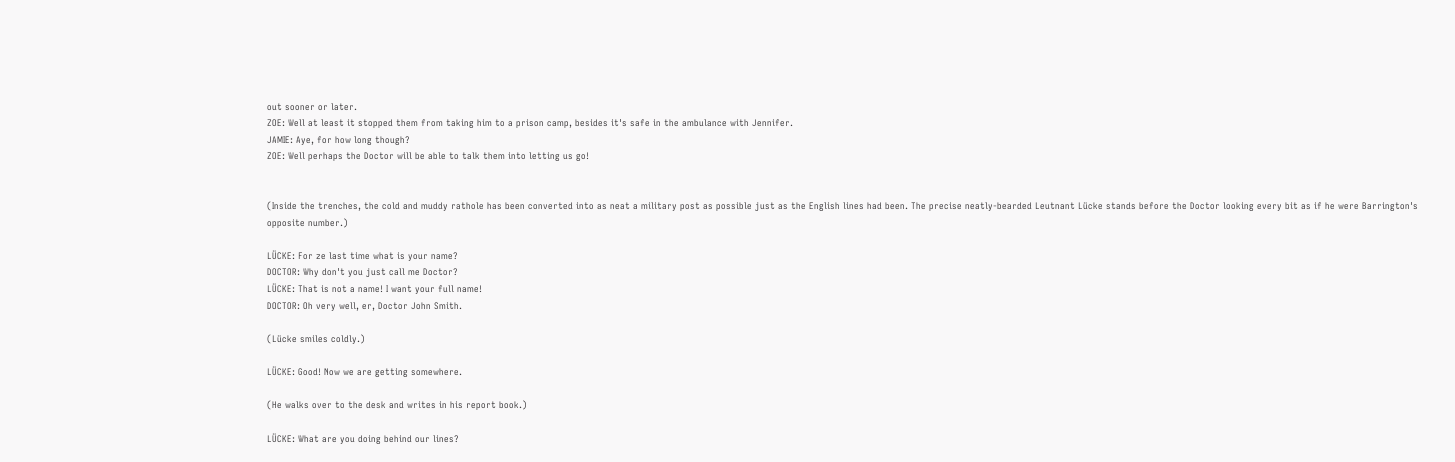out sooner or later.
ZOE: Well at least it stopped them from taking him to a prison camp, besides it's safe in the ambulance with Jennifer.
JAMIE: Aye, for how long though?
ZOE: Well perhaps the Doctor will be able to talk them into letting us go!


(Inside the trenches, the cold and muddy rathole has been converted into as neat a military post as possible just as the English lines had been. The precise neatly-bearded Leutnant Lücke stands before the Doctor looking every bit as if he were Barrington's opposite number.)

LÜCKE: For ze last time what is your name?
DOCTOR: Why don't you just call me Doctor?
LÜCKE: That is not a name! I want your full name!
DOCTOR: Oh very well, er, Doctor John Smith.

(Lücke smiles coldly.)

LÜCKE: Good! Now we are getting somewhere.

(He walks over to the desk and writes in his report book.)

LÜCKE: What are you doing behind our lines?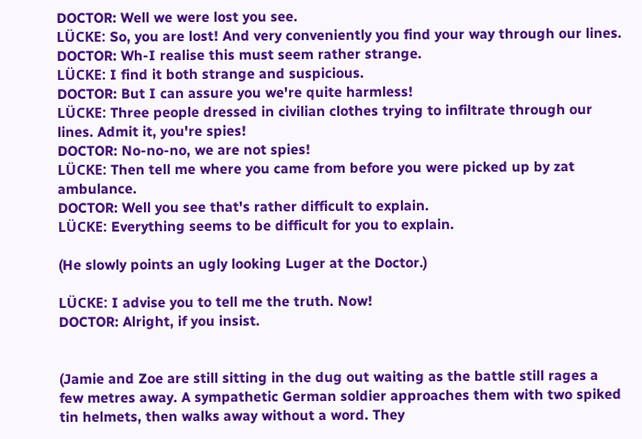DOCTOR: Well we were lost you see.
LÜCKE: So, you are lost! And very conveniently you find your way through our lines.
DOCTOR: Wh-I realise this must seem rather strange.
LÜCKE: I find it both strange and suspicious.
DOCTOR: But I can assure you we're quite harmless!
LÜCKE: Three people dressed in civilian clothes trying to infiltrate through our lines. Admit it, you're spies!
DOCTOR: No-no-no, we are not spies!
LÜCKE: Then tell me where you came from before you were picked up by zat ambulance.
DOCTOR: Well you see that's rather difficult to explain.
LÜCKE: Everything seems to be difficult for you to explain.

(He slowly points an ugly looking Luger at the Doctor.)

LÜCKE: I advise you to tell me the truth. Now!
DOCTOR: Alright, if you insist.


(Jamie and Zoe are still sitting in the dug out waiting as the battle still rages a few metres away. A sympathetic German soldier approaches them with two spiked tin helmets, then walks away without a word. They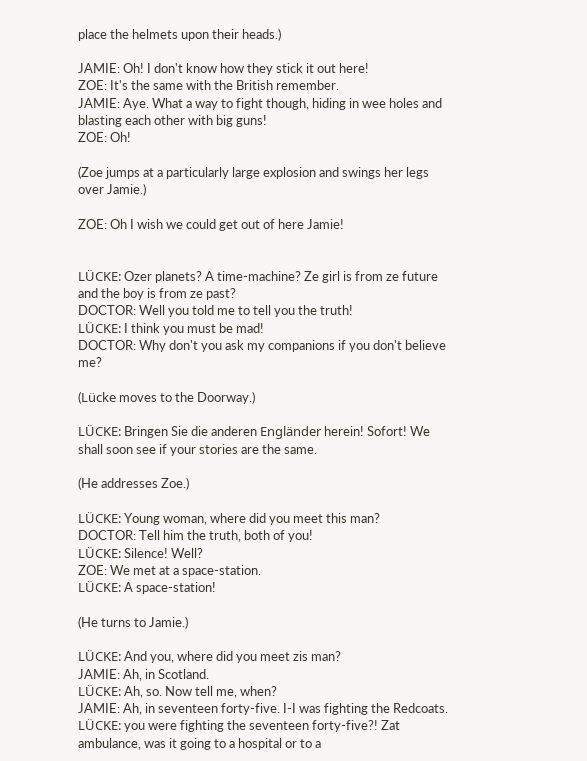place the helmets upon their heads.)

JAMIE: Oh! I don't know how they stick it out here!
ZOE: It's the same with the British remember.
JAMIE: Aye. What a way to fight though, hiding in wee holes and blasting each other with big guns!
ZOE: Oh!

(Zoe jumps at a particularly large explosion and swings her legs over Jamie.)

ZOE: Oh I wish we could get out of here Jamie!


LÜCKE: Ozer planets? A time-machine? Ze girl is from ze future and the boy is from ze past?
DOCTOR: Well you told me to tell you the truth!
LÜCKE: I think you must be mad!
DOCTOR: Why don't you ask my companions if you don't believe me?

(Lücke moves to the Doorway.)

LÜCKE: Bringen Sie die anderen Engländer herein! Sofort! We shall soon see if your stories are the same.

(He addresses Zoe.)

LÜCKE: Young woman, where did you meet this man?
DOCTOR: Tell him the truth, both of you!
LÜCKE: Silence! Well?
ZOE: We met at a space-station.
LÜCKE: A space-station!

(He turns to Jamie.)

LÜCKE: And you, where did you meet zis man?
JAMIE: Ah, in Scotland.
LÜCKE: Ah, so. Now tell me, when?
JAMIE: Ah, in seventeen forty-five. I-I was fighting the Redcoats.
LÜCKE: you were fighting the seventeen forty-five?! Zat ambulance, was it going to a hospital or to a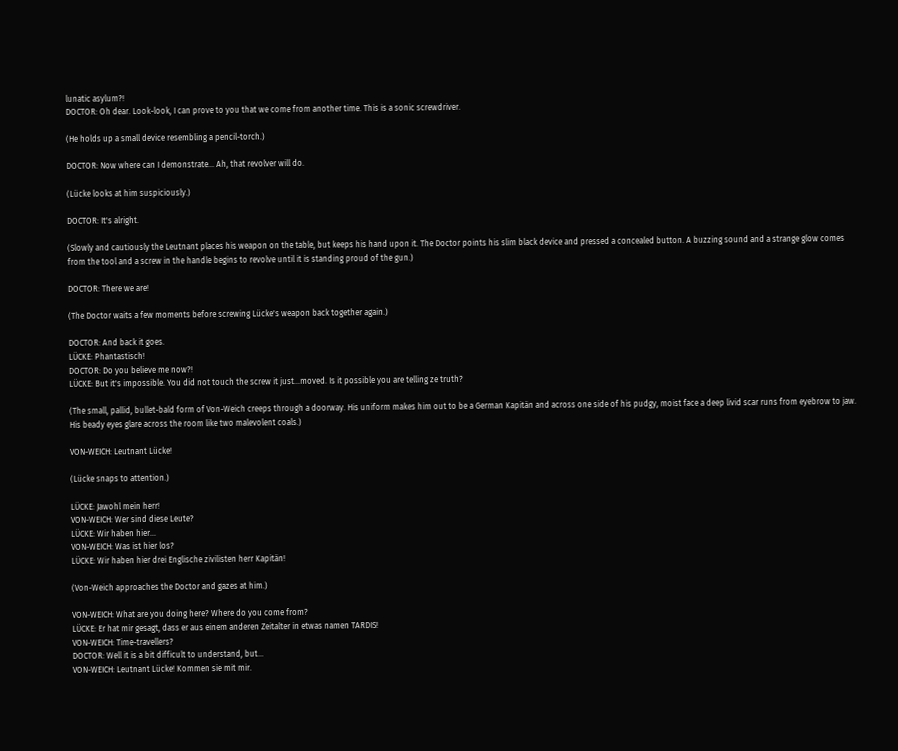lunatic asylum?!
DOCTOR: Oh dear. Look-look, I can prove to you that we come from another time. This is a sonic screwdriver.

(He holds up a small device resembling a pencil-torch.)

DOCTOR: Now where can I demonstrate... Ah, that revolver will do.

(Lücke looks at him suspiciously.)

DOCTOR: It's alright.

(Slowly and cautiously the Leutnant places his weapon on the table, but keeps his hand upon it. The Doctor points his slim black device and pressed a concealed button. A buzzing sound and a strange glow comes from the tool and a screw in the handle begins to revolve until it is standing proud of the gun.)

DOCTOR: There we are!

(The Doctor waits a few moments before screwing Lücke's weapon back together again.)

DOCTOR: And back it goes.
LÜCKE: Phantastisch!
DOCTOR: Do you believe me now?!
LÜCKE: But it's impossible. You did not touch the screw it just...moved. Is it possible you are telling ze truth?

(The small, pallid, bullet-bald form of Von-Weich creeps through a doorway. His uniform makes him out to be a German Kapitän and across one side of his pudgy, moist face a deep livid scar runs from eyebrow to jaw. His beady eyes glare across the room like two malevolent coals.)

VON-WEICH: Leutnant Lücke!

(Lücke snaps to attention.)

LÜCKE: Jawohl mein herr!
VON-WEICH: Wer sind diese Leute?
LÜCKE: Wir haben hier...
VON-WEICH: Was ist hier los?
LÜCKE: Wir haben hier drei Englische zivilisten herr Kapitän!

(Von-Weich approaches the Doctor and gazes at him.)

VON-WEICH: What are you doing here? Where do you come from?
LÜCKE: Er hat mir gesagt, dass er aus einem anderen Zeitalter in etwas namen TARDIS!
VON-WEICH: Time-travellers?
DOCTOR: Well it is a bit difficult to understand, but...
VON-WEICH: Leutnant Lücke! Kommen sie mit mir.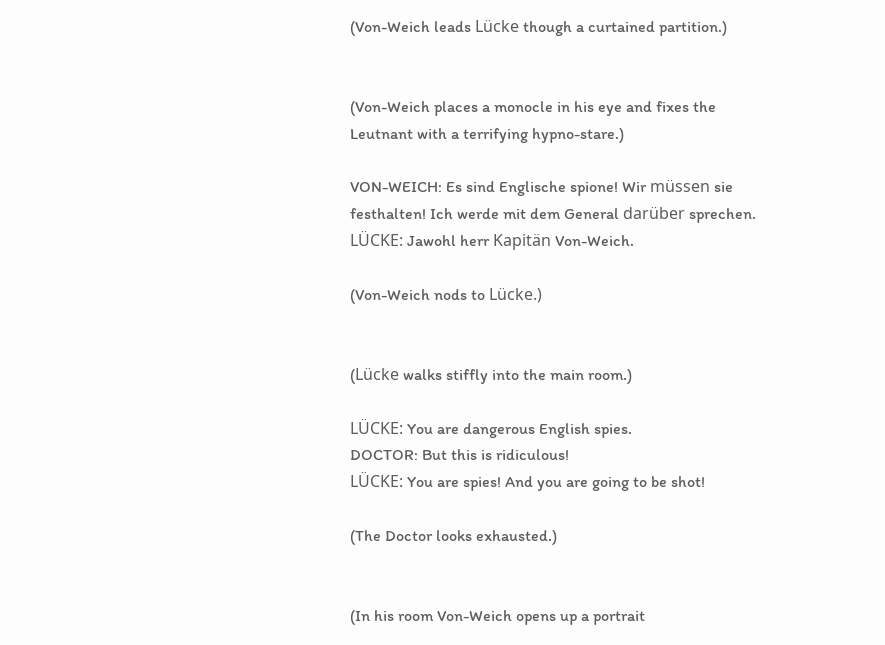(Von-Weich leads Lücke though a curtained partition.)


(Von-Weich places a monocle in his eye and fixes the Leutnant with a terrifying hypno-stare.)

VON-WEICH: Es sind Englische spione! Wir müssen sie festhalten! Ich werde mit dem General darüber sprechen.
LÜCKE: Jawohl herr Kapitän Von-Weich.

(Von-Weich nods to Lücke.)


(Lücke walks stiffly into the main room.)

LÜCKE: You are dangerous English spies.
DOCTOR: But this is ridiculous!
LÜCKE: You are spies! And you are going to be shot!

(The Doctor looks exhausted.)


(In his room Von-Weich opens up a portrait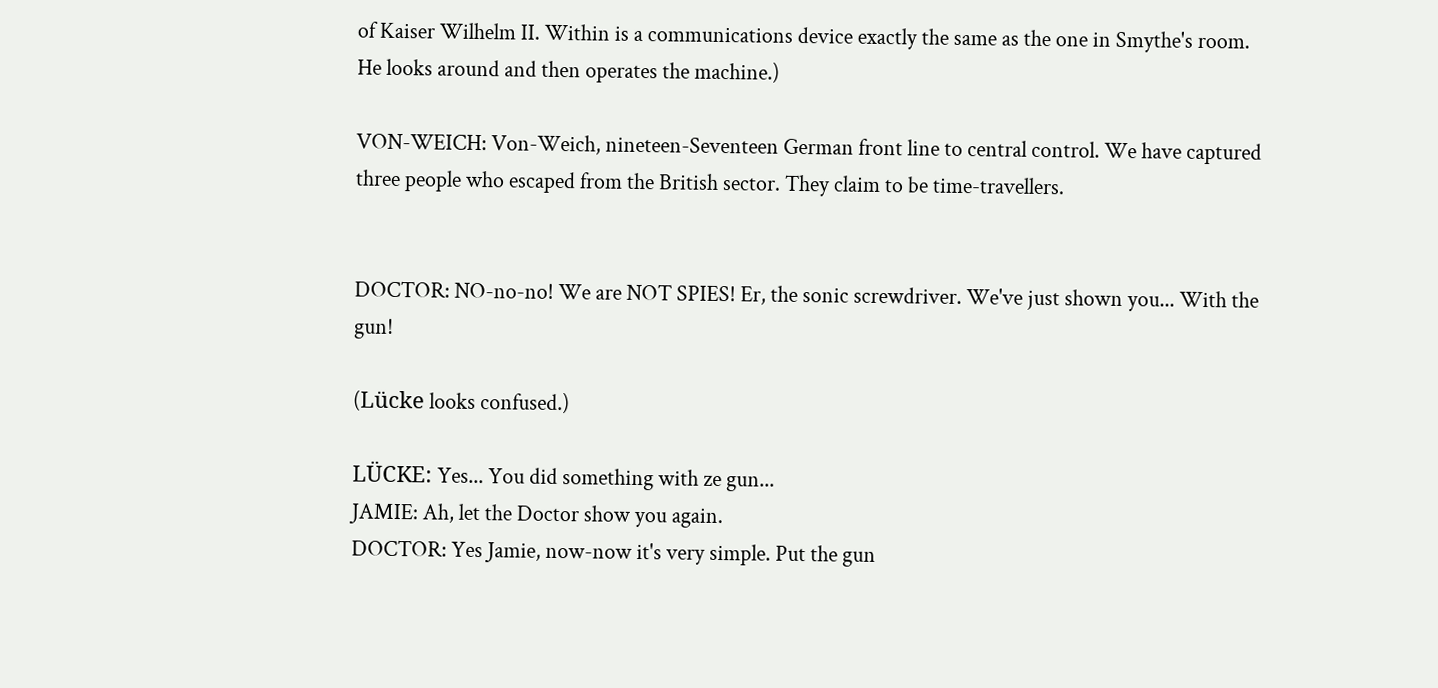of Kaiser Wilhelm II. Within is a communications device exactly the same as the one in Smythe's room. He looks around and then operates the machine.)

VON-WEICH: Von-Weich, nineteen-Seventeen German front line to central control. We have captured three people who escaped from the British sector. They claim to be time-travellers.


DOCTOR: NO-no-no! We are NOT SPIES! Er, the sonic screwdriver. We've just shown you... With the gun!

(Lücke looks confused.)

LÜCKE: Yes... You did something with ze gun...
JAMIE: Ah, let the Doctor show you again.
DOCTOR: Yes Jamie, now-now it's very simple. Put the gun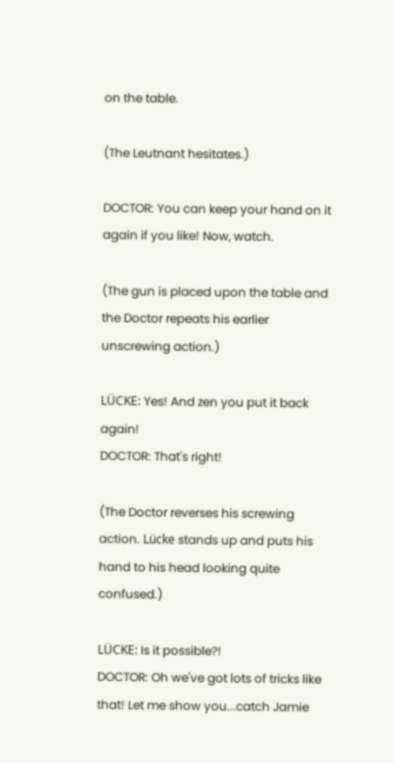on the table.

(The Leutnant hesitates.)

DOCTOR: You can keep your hand on it again if you like! Now, watch.

(The gun is placed upon the table and the Doctor repeats his earlier unscrewing action.)

LÜCKE: Yes! And zen you put it back again!
DOCTOR: That's right!

(The Doctor reverses his screwing action. Lücke stands up and puts his hand to his head looking quite confused.)

LÜCKE: Is it possible?!
DOCTOR: Oh we've got lots of tricks like that! Let me show you...catch Jamie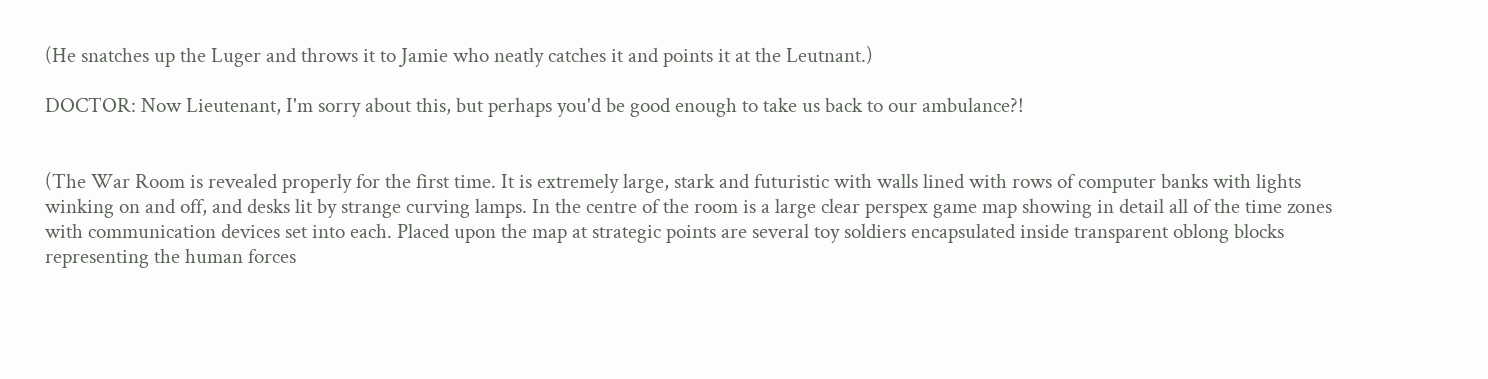(He snatches up the Luger and throws it to Jamie who neatly catches it and points it at the Leutnant.)

DOCTOR: Now Lieutenant, I'm sorry about this, but perhaps you'd be good enough to take us back to our ambulance?!


(The War Room is revealed properly for the first time. It is extremely large, stark and futuristic with walls lined with rows of computer banks with lights winking on and off, and desks lit by strange curving lamps. In the centre of the room is a large clear perspex game map showing in detail all of the time zones with communication devices set into each. Placed upon the map at strategic points are several toy soldiers encapsulated inside transparent oblong blocks representing the human forces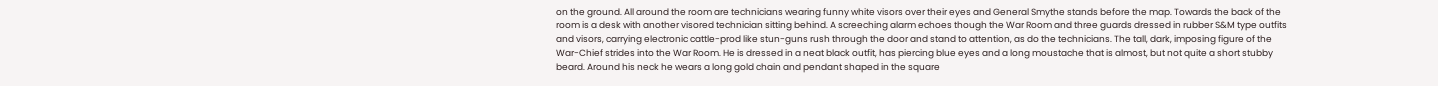on the ground. All around the room are technicians wearing funny white visors over their eyes and General Smythe stands before the map. Towards the back of the room is a desk with another visored technician sitting behind. A screeching alarm echoes though the War Room and three guards dressed in rubber S&M type outfits and visors, carrying electronic cattle-prod like stun-guns rush through the door and stand to attention, as do the technicians. The tall, dark, imposing figure of the War-Chief strides into the War Room. He is dressed in a neat black outfit, has piercing blue eyes and a long moustache that is almost, but not quite a short stubby beard. Around his neck he wears a long gold chain and pendant shaped in the square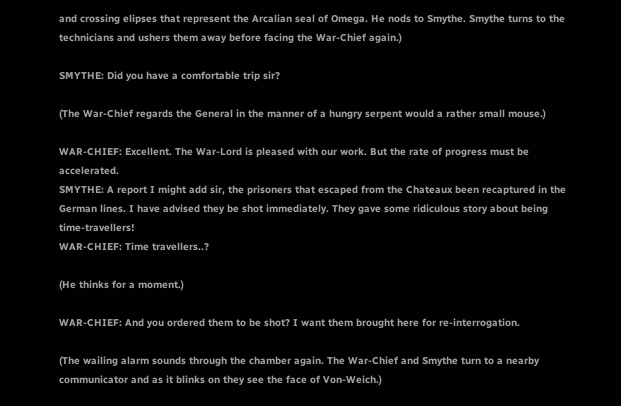and crossing elipses that represent the Arcalian seal of Omega. He nods to Smythe. Smythe turns to the technicians and ushers them away before facing the War-Chief again.)

SMYTHE: Did you have a comfortable trip sir?

(The War-Chief regards the General in the manner of a hungry serpent would a rather small mouse.)

WAR-CHIEF: Excellent. The War-Lord is pleased with our work. But the rate of progress must be accelerated.
SMYTHE: A report I might add sir, the prisoners that escaped from the Chateaux been recaptured in the German lines. I have advised they be shot immediately. They gave some ridiculous story about being time-travellers!
WAR-CHIEF: Time travellers..?

(He thinks for a moment.)

WAR-CHIEF: And you ordered them to be shot? I want them brought here for re-interrogation.

(The wailing alarm sounds through the chamber again. The War-Chief and Smythe turn to a nearby communicator and as it blinks on they see the face of Von-Weich.)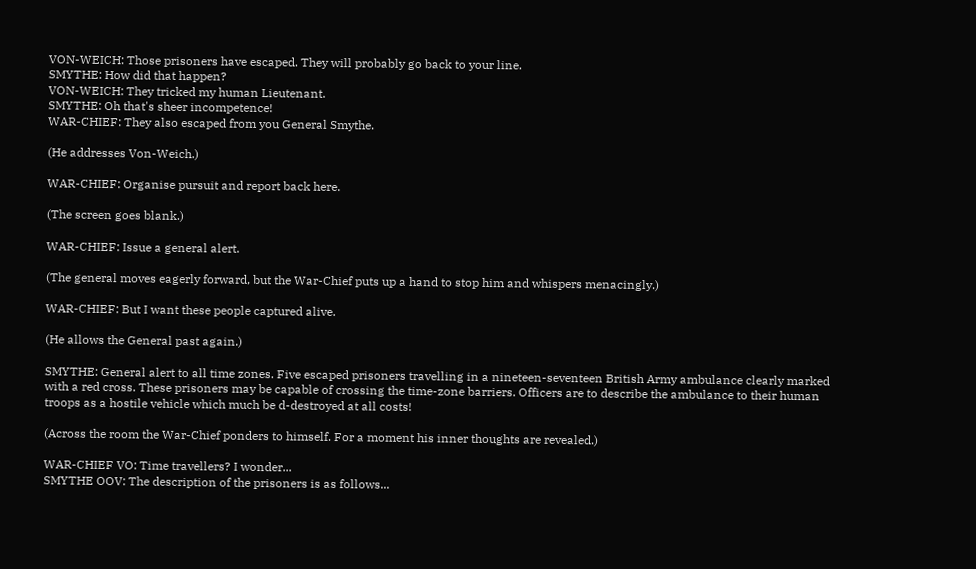VON-WEICH: Those prisoners have escaped. They will probably go back to your line.
SMYTHE: How did that happen?
VON-WEICH: They tricked my human Lieutenant.
SMYTHE: Oh that's sheer incompetence!
WAR-CHIEF: They also escaped from you General Smythe.

(He addresses Von-Weich.)

WAR-CHIEF: Organise pursuit and report back here.

(The screen goes blank.)

WAR-CHIEF: Issue a general alert.

(The general moves eagerly forward, but the War-Chief puts up a hand to stop him and whispers menacingly.)

WAR-CHIEF: But I want these people captured alive.

(He allows the General past again.)

SMYTHE: General alert to all time zones. Five escaped prisoners travelling in a nineteen-seventeen British Army ambulance clearly marked with a red cross. These prisoners may be capable of crossing the time-zone barriers. Officers are to describe the ambulance to their human troops as a hostile vehicle which much be d-destroyed at all costs!

(Across the room the War-Chief ponders to himself. For a moment his inner thoughts are revealed.)

WAR-CHIEF VO: Time travellers? I wonder...
SMYTHE OOV: The description of the prisoners is as follows...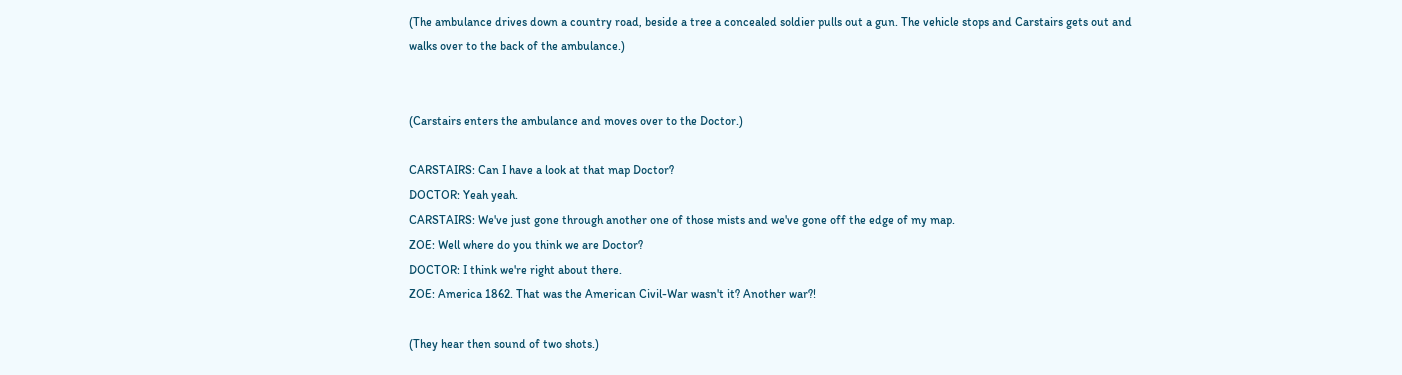(The ambulance drives down a country road, beside a tree a concealed soldier pulls out a gun. The vehicle stops and Carstairs gets out and walks over to the back of the ambulance.)


(Carstairs enters the ambulance and moves over to the Doctor.)

CARSTAIRS: Can I have a look at that map Doctor?
DOCTOR: Yeah yeah.
CARSTAIRS: We've just gone through another one of those mists and we've gone off the edge of my map.
ZOE: Well where do you think we are Doctor?
DOCTOR: I think we're right about there.
ZOE: America 1862. That was the American Civil-War wasn't it? Another war?!

(They hear then sound of two shots.)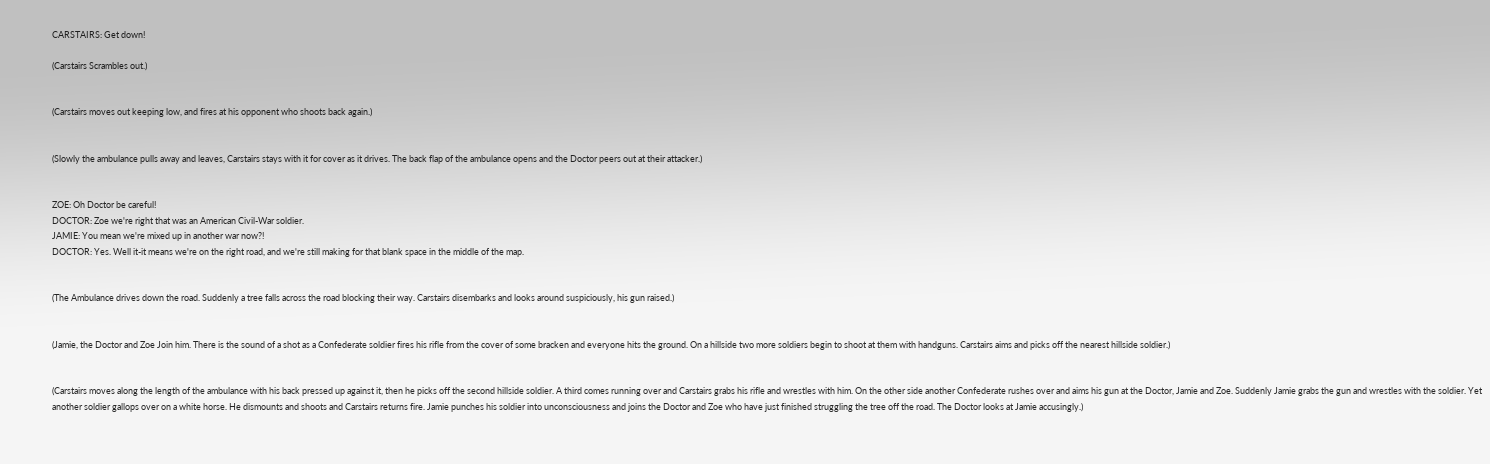CARSTAIRS: Get down!

(Carstairs Scrambles out.)


(Carstairs moves out keeping low, and fires at his opponent who shoots back again.)


(Slowly the ambulance pulls away and leaves, Carstairs stays with it for cover as it drives. The back flap of the ambulance opens and the Doctor peers out at their attacker.)


ZOE: Oh Doctor be careful!
DOCTOR: Zoe we're right that was an American Civil-War soldier.
JAMIE: You mean we're mixed up in another war now?!
DOCTOR: Yes. Well it-it means we're on the right road, and we're still making for that blank space in the middle of the map.


(The Ambulance drives down the road. Suddenly a tree falls across the road blocking their way. Carstairs disembarks and looks around suspiciously, his gun raised.)


(Jamie, the Doctor and Zoe Join him. There is the sound of a shot as a Confederate soldier fires his rifle from the cover of some bracken and everyone hits the ground. On a hillside two more soldiers begin to shoot at them with handguns. Carstairs aims and picks off the nearest hillside soldier.)


(Carstairs moves along the length of the ambulance with his back pressed up against it, then he picks off the second hillside soldier. A third comes running over and Carstairs grabs his rifle and wrestles with him. On the other side another Confederate rushes over and aims his gun at the Doctor, Jamie and Zoe. Suddenly Jamie grabs the gun and wrestles with the soldier. Yet another soldier gallops over on a white horse. He dismounts and shoots and Carstairs returns fire. Jamie punches his soldier into unconsciousness and joins the Doctor and Zoe who have just finished struggling the tree off the road. The Doctor looks at Jamie accusingly.)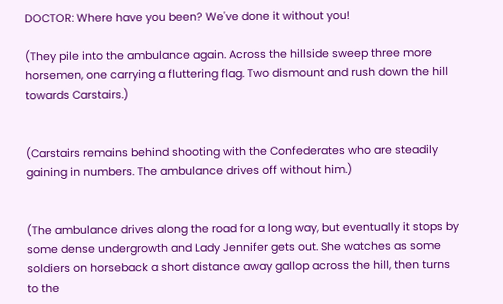DOCTOR: Where have you been? We've done it without you!

(They pile into the ambulance again. Across the hillside sweep three more horsemen, one carrying a fluttering flag. Two dismount and rush down the hill towards Carstairs.)


(Carstairs remains behind shooting with the Confederates who are steadily gaining in numbers. The ambulance drives off without him.)


(The ambulance drives along the road for a long way, but eventually it stops by some dense undergrowth and Lady Jennifer gets out. She watches as some soldiers on horseback a short distance away gallop across the hill, then turns to the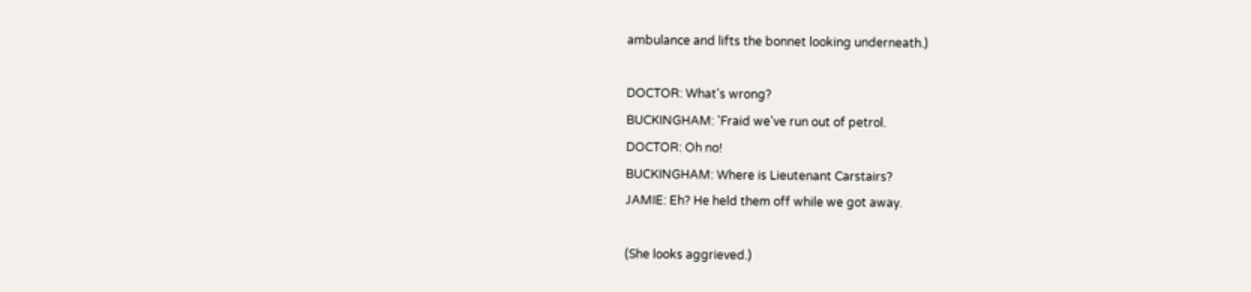ambulance and lifts the bonnet looking underneath.)

DOCTOR: What's wrong?
BUCKINGHAM: 'Fraid we've run out of petrol.
DOCTOR: Oh no!
BUCKINGHAM: Where is Lieutenant Carstairs?
JAMIE: Eh? He held them off while we got away.

(She looks aggrieved.)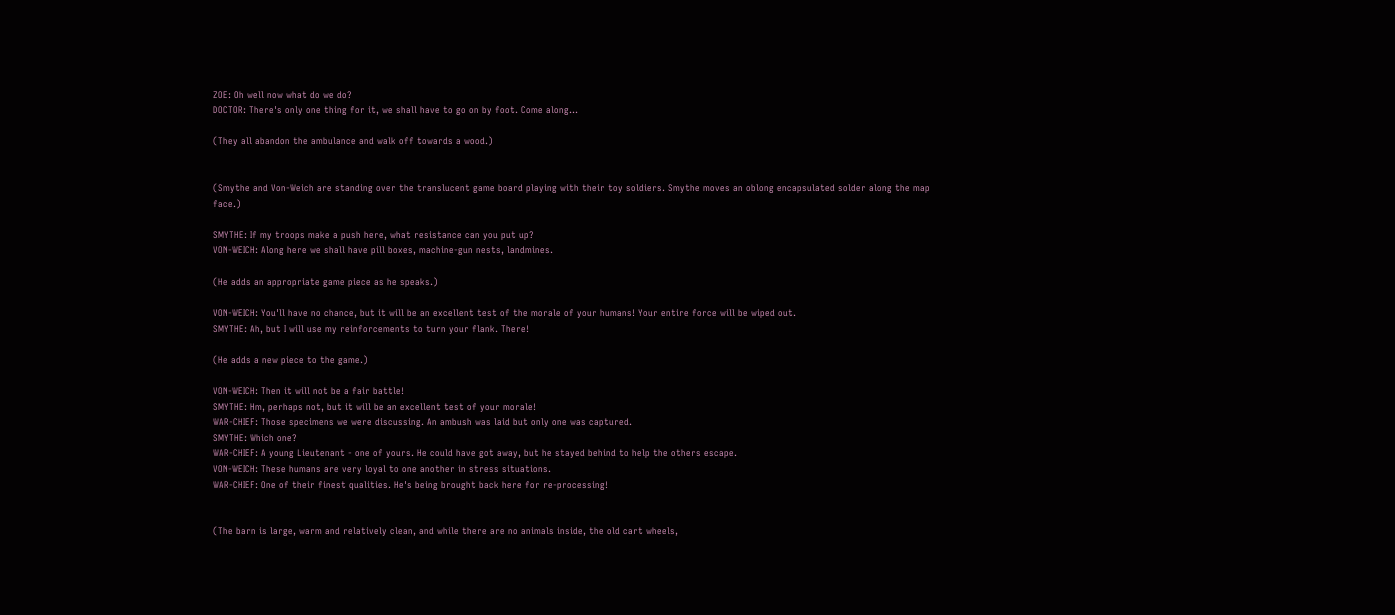ZOE: Oh well now what do we do?
DOCTOR: There's only one thing for it, we shall have to go on by foot. Come along...

(They all abandon the ambulance and walk off towards a wood.)


(Smythe and Von-Weich are standing over the translucent game board playing with their toy soldiers. Smythe moves an oblong encapsulated solder along the map face.)

SMYTHE: If my troops make a push here, what resistance can you put up?
VON-WEICH: Along here we shall have pill boxes, machine-gun nests, landmines.

(He adds an appropriate game piece as he speaks.)

VON-WEICH: You'll have no chance, but it will be an excellent test of the morale of your humans! Your entire force will be wiped out.
SMYTHE: Ah, but I will use my reinforcements to turn your flank. There!

(He adds a new piece to the game.)

VON-WEICH: Then it will not be a fair battle!
SMYTHE: Hm, perhaps not, but it will be an excellent test of your morale!
WAR-CHIEF: Those specimens we were discussing. An ambush was laid but only one was captured.
SMYTHE: Which one?
WAR-CHIEF: A young Lieutenant - one of yours. He could have got away, but he stayed behind to help the others escape.
VON-WEICH: These humans are very loyal to one another in stress situations.
WAR-CHIEF: One of their finest qualities. He's being brought back here for re-processing!


(The barn is large, warm and relatively clean, and while there are no animals inside, the old cart wheels,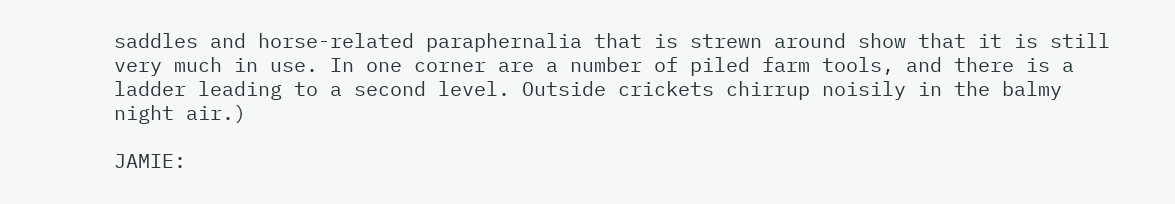saddles and horse-related paraphernalia that is strewn around show that it is still very much in use. In one corner are a number of piled farm tools, and there is a ladder leading to a second level. Outside crickets chirrup noisily in the balmy night air.)

JAMIE: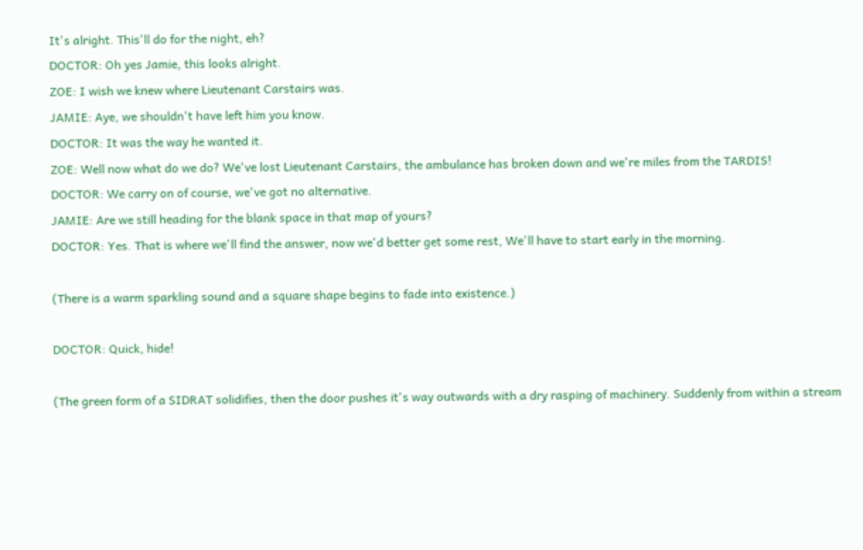It's alright. This'll do for the night, eh?
DOCTOR: Oh yes Jamie, this looks alright.
ZOE: I wish we knew where Lieutenant Carstairs was.
JAMIE: Aye, we shouldn't have left him you know.
DOCTOR: It was the way he wanted it.
ZOE: Well now what do we do? We've lost Lieutenant Carstairs, the ambulance has broken down and we're miles from the TARDIS!
DOCTOR: We carry on of course, we've got no alternative.
JAMIE: Are we still heading for the blank space in that map of yours?
DOCTOR: Yes. That is where we'll find the answer, now we'd better get some rest, We'll have to start early in the morning.

(There is a warm sparkling sound and a square shape begins to fade into existence.)

DOCTOR: Quick, hide!

(The green form of a SIDRAT solidifies, then the door pushes it's way outwards with a dry rasping of machinery. Suddenly from within a stream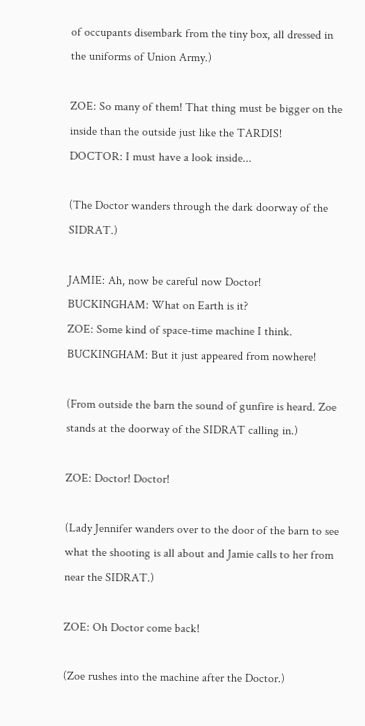of occupants disembark from the tiny box, all dressed in the uniforms of Union Army.)

ZOE: So many of them! That thing must be bigger on the inside than the outside just like the TARDIS!
DOCTOR: I must have a look inside...

(The Doctor wanders through the dark doorway of the SIDRAT.)

JAMIE: Ah, now be careful now Doctor!
BUCKINGHAM: What on Earth is it?
ZOE: Some kind of space-time machine I think.
BUCKINGHAM: But it just appeared from nowhere!

(From outside the barn the sound of gunfire is heard. Zoe stands at the doorway of the SIDRAT calling in.)

ZOE: Doctor! Doctor!

(Lady Jennifer wanders over to the door of the barn to see what the shooting is all about and Jamie calls to her from near the SIDRAT.)

ZOE: Oh Doctor come back!

(Zoe rushes into the machine after the Doctor.)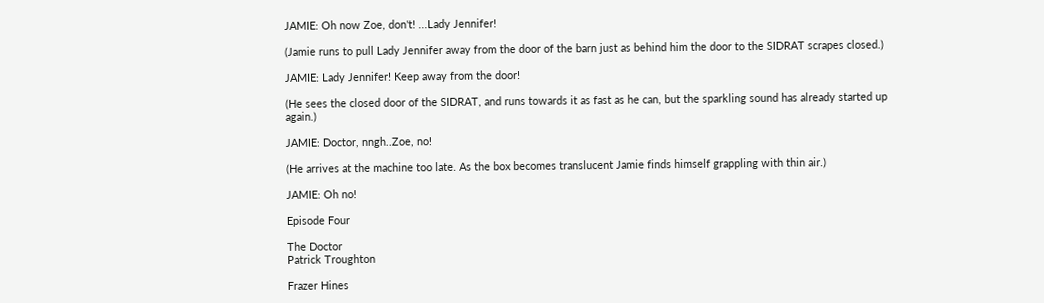JAMIE: Oh now Zoe, don't! ...Lady Jennifer!

(Jamie runs to pull Lady Jennifer away from the door of the barn just as behind him the door to the SIDRAT scrapes closed.)

JAMIE: Lady Jennifer! Keep away from the door!

(He sees the closed door of the SIDRAT, and runs towards it as fast as he can, but the sparkling sound has already started up again.)

JAMIE: Doctor, nngh..Zoe, no!

(He arrives at the machine too late. As the box becomes translucent Jamie finds himself grappling with thin air.)

JAMIE: Oh no!

Episode Four

The Doctor
Patrick Troughton

Frazer Hines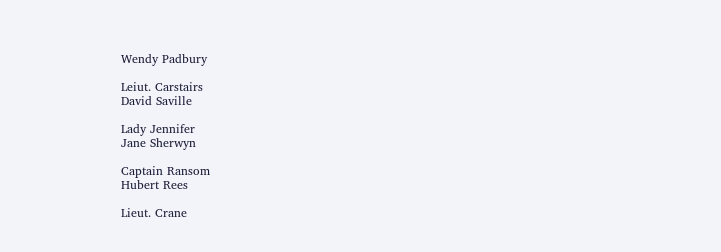Wendy Padbury

Leiut. Carstairs
David Saville

Lady Jennifer
Jane Sherwyn

Captain Ransom
Hubert Rees

Lieut. Crane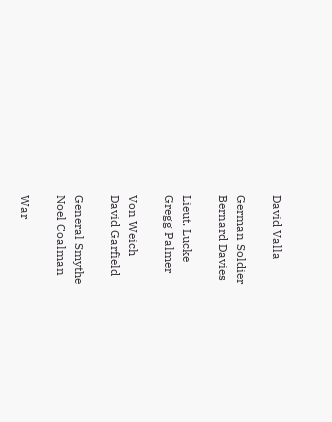David Valla

German Soldier
Bernard Davies

Lieut. Lucke
Gregg Palmer

Von Weich
David Garfield

General Smythe
Noel Coalman

War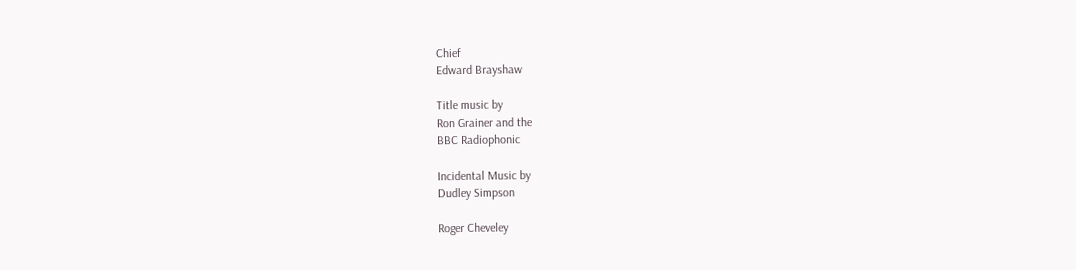Chief
Edward Brayshaw

Title music by
Ron Grainer and the
BBC Radiophonic

Incidental Music by
Dudley Simpson

Roger Cheveley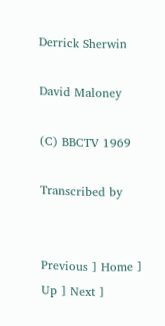Derrick Sherwin

David Maloney

(C) BBCTV 1969

Transcribed by


Previous ] Home ] Up ] Next ]